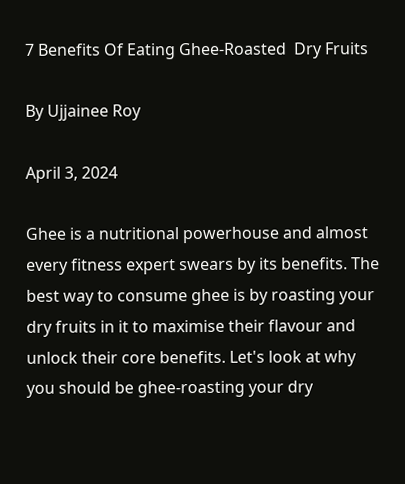7 Benefits Of Eating Ghee-Roasted  Dry Fruits

By Ujjainee Roy

April 3, 2024

Ghee is a nutritional powerhouse and almost every fitness expert swears by its benefits. The best way to consume ghee is by roasting your dry fruits in it to maximise their flavour and unlock their core benefits. Let's look at why you should be ghee-roasting your dry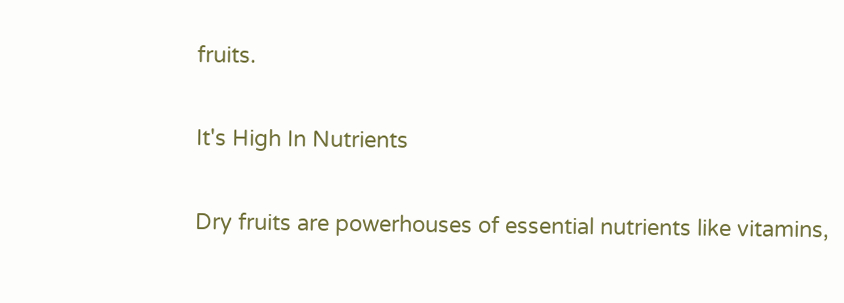fruits.

It's High In Nutrients

Dry fruits are powerhouses of essential nutrients like vitamins,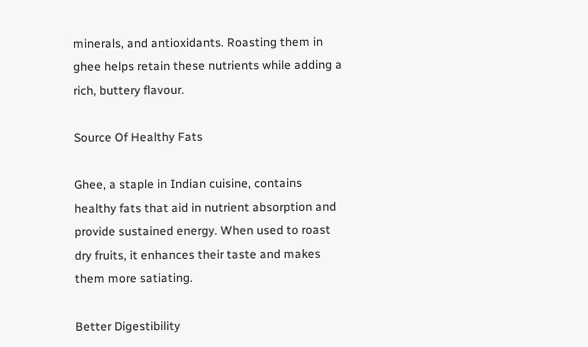minerals, and antioxidants. Roasting them in ghee helps retain these nutrients while adding a rich, buttery flavour.

Source Of Healthy Fats

Ghee, a staple in Indian cuisine, contains healthy fats that aid in nutrient absorption and provide sustained energy. When used to roast dry fruits, it enhances their taste and makes them more satiating.

Better Digestibility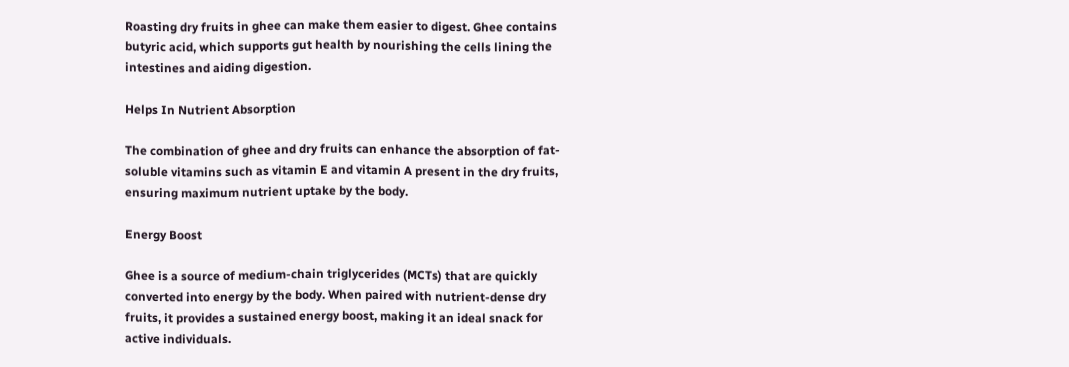Roasting dry fruits in ghee can make them easier to digest. Ghee contains butyric acid, which supports gut health by nourishing the cells lining the intestines and aiding digestion.

Helps In Nutrient Absorption

The combination of ghee and dry fruits can enhance the absorption of fat-soluble vitamins such as vitamin E and vitamin A present in the dry fruits, ensuring maximum nutrient uptake by the body.

Energy Boost

Ghee is a source of medium-chain triglycerides (MCTs) that are quickly converted into energy by the body. When paired with nutrient-dense dry fruits, it provides a sustained energy boost, making it an ideal snack for active individuals.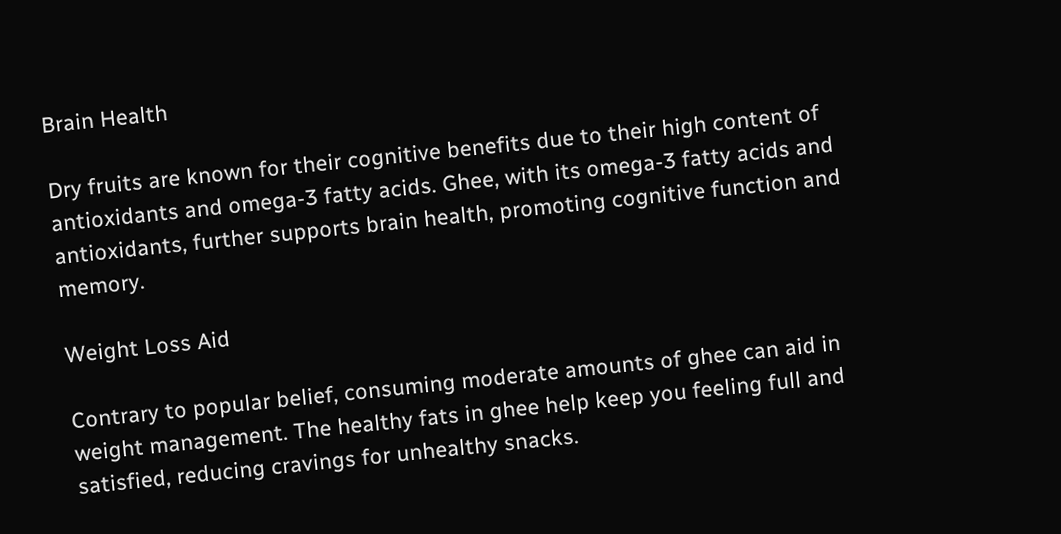Brain Health

Dry fruits are known for their cognitive benefits due to their high content of antioxidants and omega-3 fatty acids. Ghee, with its omega-3 fatty acids and antioxidants, further supports brain health, promoting cognitive function and memory.

Weight Loss Aid

Contrary to popular belief, consuming moderate amounts of ghee can aid in weight management. The healthy fats in ghee help keep you feeling full and satisfied, reducing cravings for unhealthy snacks.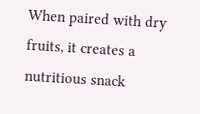When paired with dry fruits, it creates a nutritious snack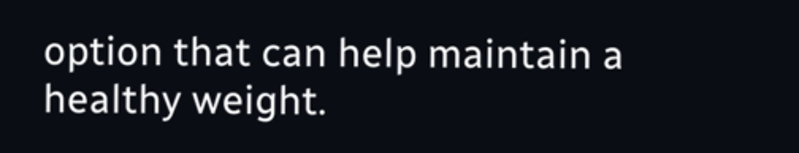option that can help maintain a healthy weight.